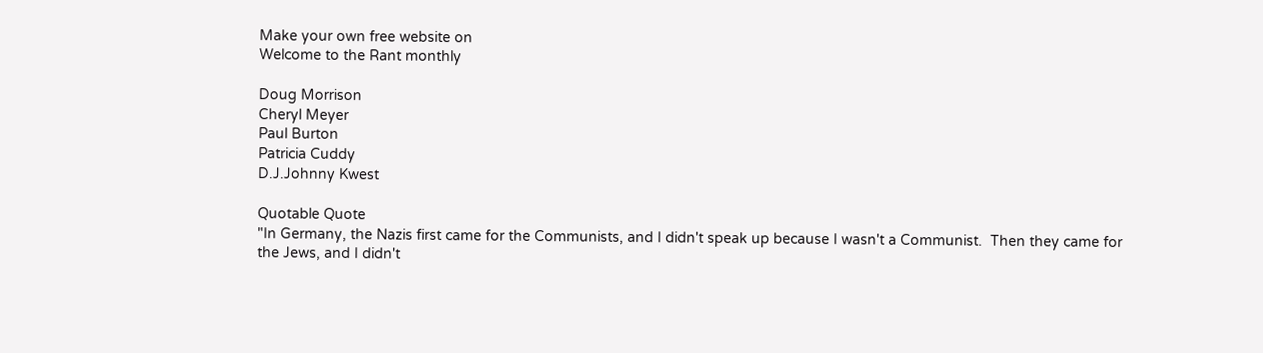Make your own free website on
Welcome to the Rant monthly

Doug Morrison
Cheryl Meyer
Paul Burton
Patricia Cuddy
D.J.Johnny Kwest

Quotable Quote
"In Germany, the Nazis first came for the Communists, and I didn't speak up because I wasn't a Communist.  Then they came for the Jews, and I didn't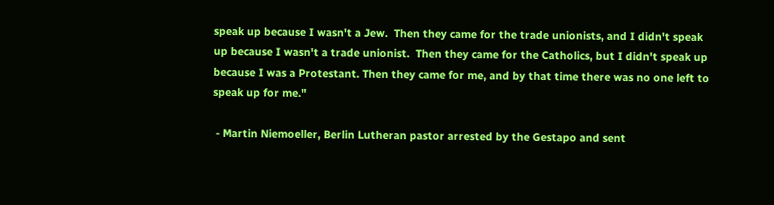speak up because I wasn't a Jew.  Then they came for the trade unionists, and I didn't speak up because I wasn't a trade unionist.  Then they came for the Catholics, but I didn't speak up because I was a Protestant. Then they came for me, and by that time there was no one left to speak up for me."

 - Martin Niemoeller, Berlin Lutheran pastor arrested by the Gestapo and sent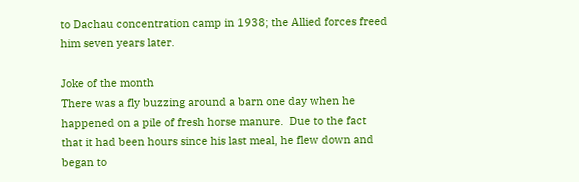to Dachau concentration camp in 1938; the Allied forces freed him seven years later.

Joke of the month
There was a fly buzzing around a barn one day when he happened on a pile of fresh horse manure.  Due to the fact that it had been hours since his last meal, he flew down and began to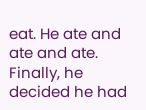eat. He ate and ate and ate. Finally, he decided he had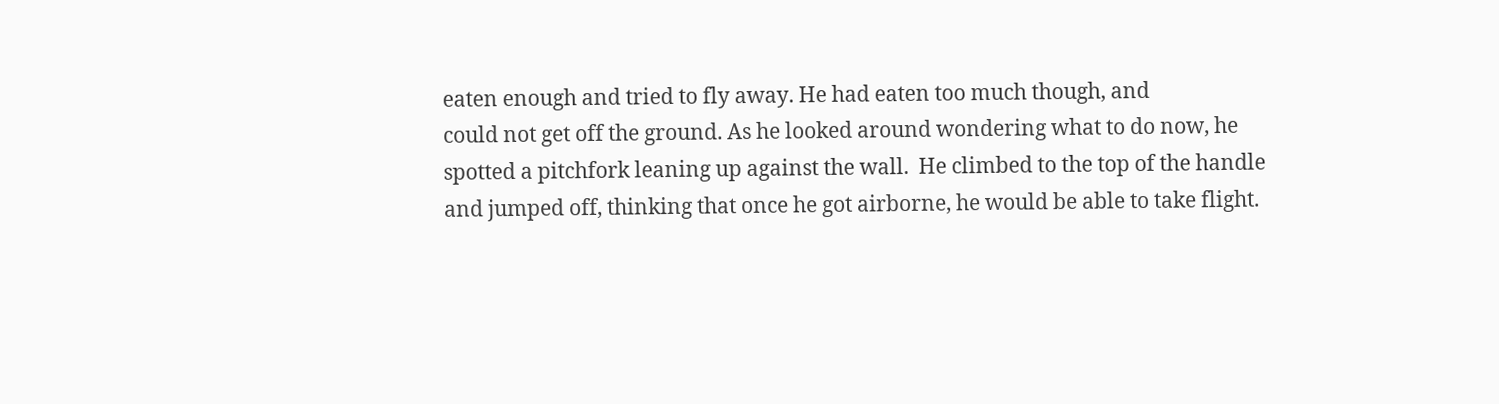eaten enough and tried to fly away. He had eaten too much though, and
could not get off the ground. As he looked around wondering what to do now, he spotted a pitchfork leaning up against the wall.  He climbed to the top of the handle and jumped off, thinking that once he got airborne, he would be able to take flight.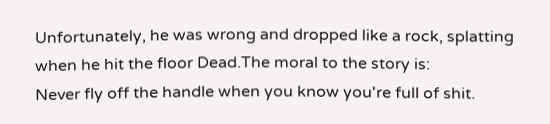Unfortunately, he was wrong and dropped like a rock, splatting when he hit the floor Dead.The moral to the story is:
Never fly off the handle when you know you're full of shit.